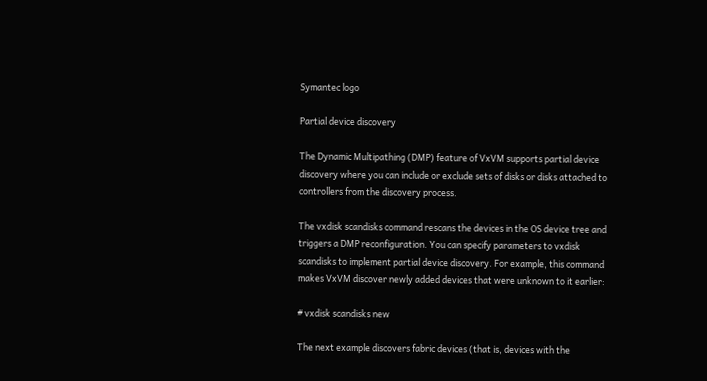Symantec logo

Partial device discovery

The Dynamic Multipathing (DMP) feature of VxVM supports partial device discovery where you can include or exclude sets of disks or disks attached to controllers from the discovery process.

The vxdisk scandisks command rescans the devices in the OS device tree and triggers a DMP reconfiguration. You can specify parameters to vxdisk scandisks to implement partial device discovery. For example, this command makes VxVM discover newly added devices that were unknown to it earlier:

# vxdisk scandisks new

The next example discovers fabric devices (that is, devices with the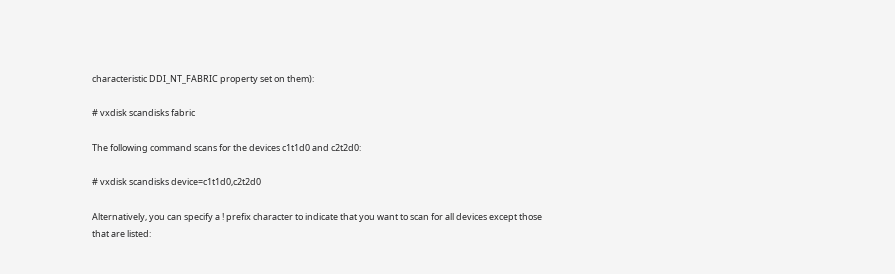characteristic DDI_NT_FABRIC property set on them):

# vxdisk scandisks fabric

The following command scans for the devices c1t1d0 and c2t2d0:

# vxdisk scandisks device=c1t1d0,c2t2d0

Alternatively, you can specify a ! prefix character to indicate that you want to scan for all devices except those that are listed: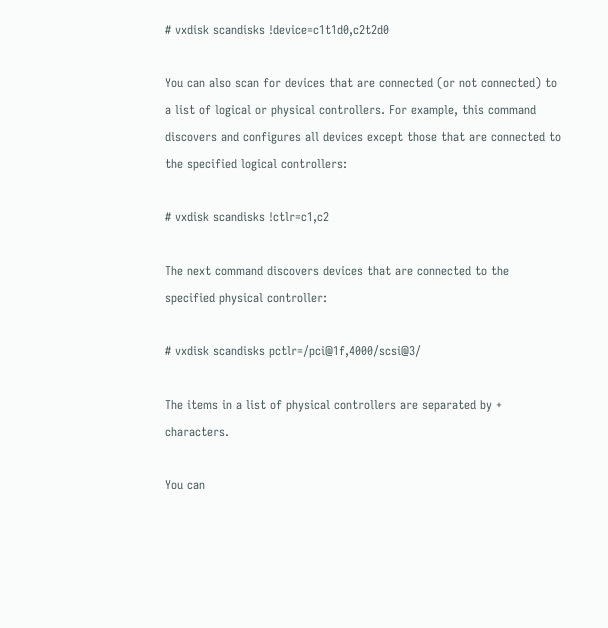# vxdisk scandisks !device=c1t1d0,c2t2d0

You can also scan for devices that are connected (or not connected) to a list of logical or physical controllers. For example, this command discovers and configures all devices except those that are connected to the specified logical controllers:

# vxdisk scandisks !ctlr=c1,c2

The next command discovers devices that are connected to the specified physical controller:

# vxdisk scandisks pctlr=/pci@1f,4000/scsi@3/

The items in a list of physical controllers are separated by + characters.

You can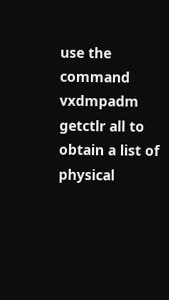use the command vxdmpadm getctlr all to obtain a list of physical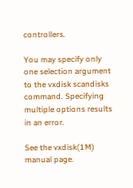controllers.

You may specify only one selection argument to the vxdisk scandisks command. Specifying multiple options results in an error.

See the vxdisk(1M) manual page.